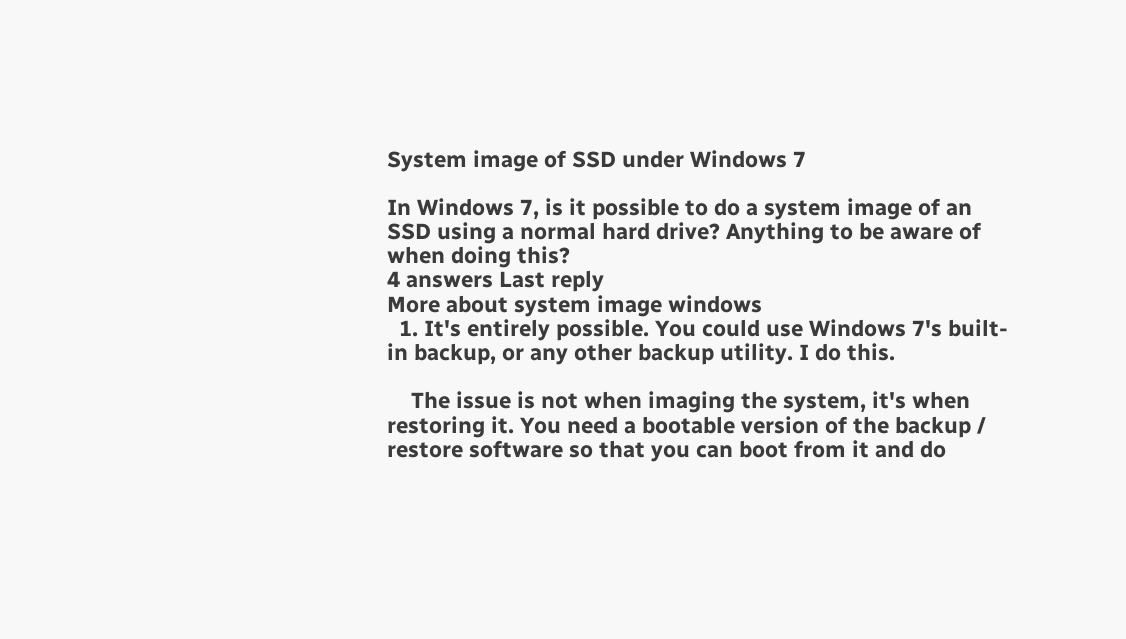System image of SSD under Windows 7

In Windows 7, is it possible to do a system image of an SSD using a normal hard drive? Anything to be aware of when doing this?
4 answers Last reply
More about system image windows
  1. It's entirely possible. You could use Windows 7's built-in backup, or any other backup utility. I do this.

    The issue is not when imaging the system, it's when restoring it. You need a bootable version of the backup / restore software so that you can boot from it and do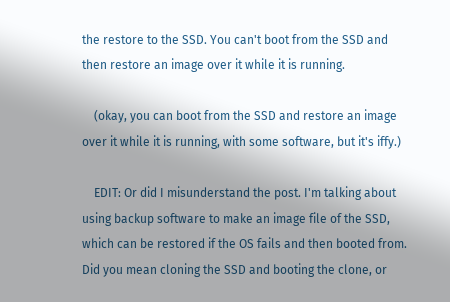the restore to the SSD. You can't boot from the SSD and then restore an image over it while it is running.

    (okay, you can boot from the SSD and restore an image over it while it is running, with some software, but it's iffy.)

    EDIT: Or did I misunderstand the post. I'm talking about using backup software to make an image file of the SSD, which can be restored if the OS fails and then booted from. Did you mean cloning the SSD and booting the clone, or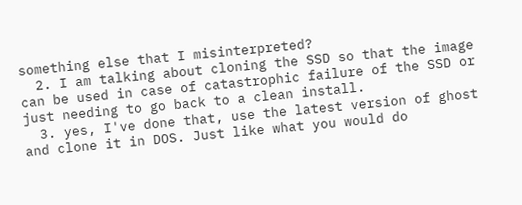something else that I misinterpreted?
  2. I am talking about cloning the SSD so that the image can be used in case of catastrophic failure of the SSD or just needing to go back to a clean install.
  3. yes, I've done that, use the latest version of ghost and clone it in DOS. Just like what you would do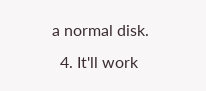a normal disk.
  4. It'll work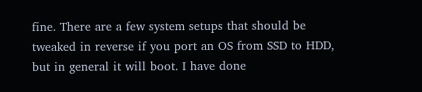fine. There are a few system setups that should be tweaked in reverse if you port an OS from SSD to HDD, but in general it will boot. I have done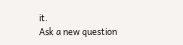it.
Ask a new question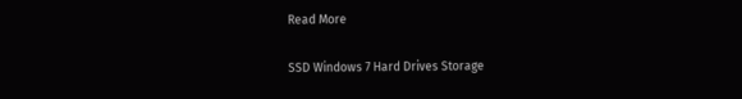Read More

SSD Windows 7 Hard Drives Storage